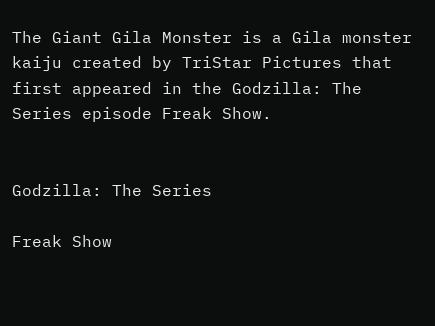The Giant Gila Monster is a Gila monster kaiju created by TriStar Pictures that first appeared in the Godzilla: The Series episode Freak Show.


Godzilla: The Series

Freak Show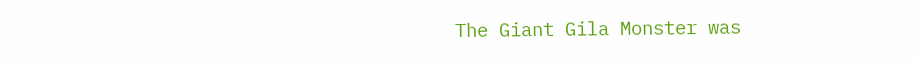The Giant Gila Monster was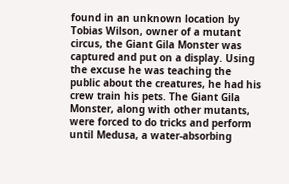found in an unknown location by Tobias Wilson, owner of a mutant circus, the Giant Gila Monster was captured and put on a display. Using the excuse he was teaching the public about the creatures, he had his crew train his pets. The Giant Gila Monster, along with other mutants, were forced to do tricks and perform until Medusa, a water-absorbing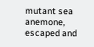mutant sea anemone, escaped and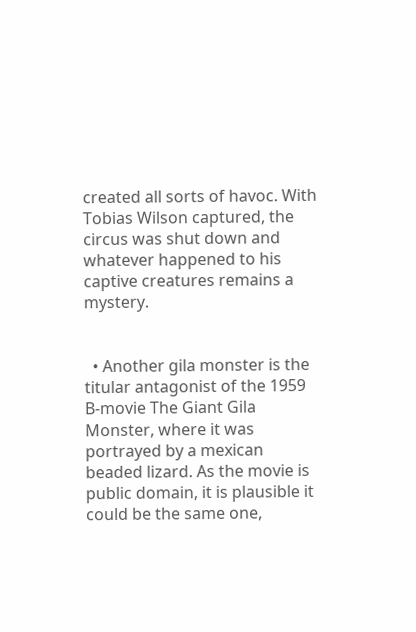created all sorts of havoc. With Tobias Wilson captured, the circus was shut down and whatever happened to his captive creatures remains a mystery.


  • Another gila monster is the titular antagonist of the 1959 B-movie The Giant Gila Monster, where it was portrayed by a mexican beaded lizard. As the movie is public domain, it is plausible it could be the same one,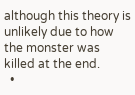although this theory is unlikely due to how the monster was killed at the end.
  •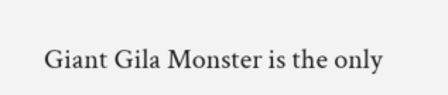Giant Gila Monster is the only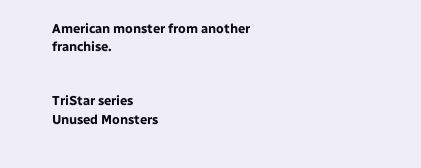American monster from another franchise.


TriStar series
Unused Monsters